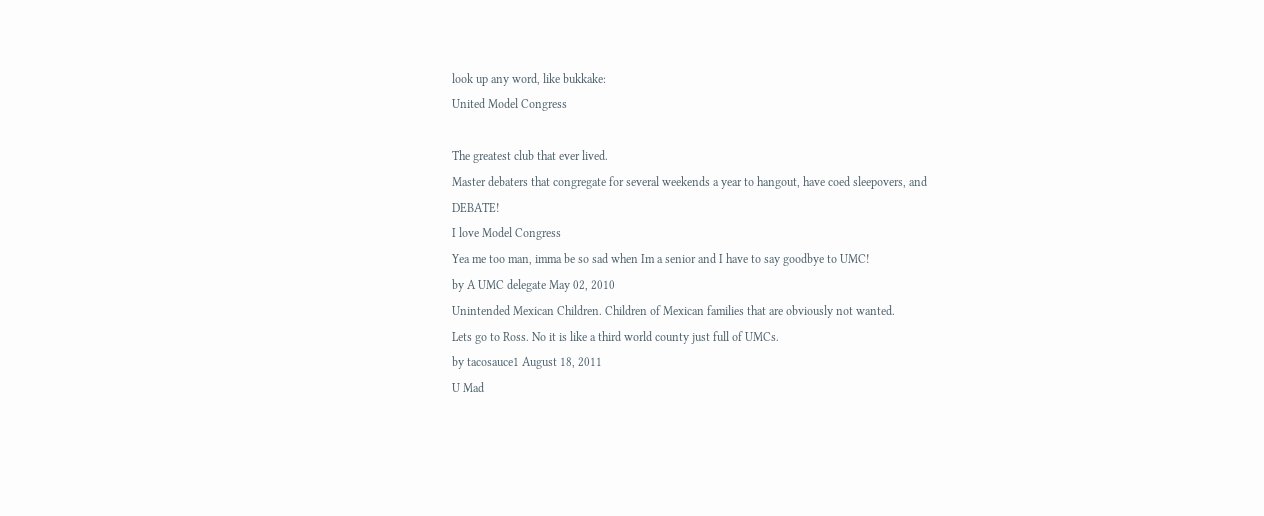look up any word, like bukkake:
United Model Congress

The greatest club that ever lived.
Master debaters that congregate for several weekends a year to hangout, have coed sleepovers, and DEBATE!
I love Model Congress
Yea me too man, imma be so sad when Im a senior and I have to say goodbye to UMC!
by A UMC delegate May 02, 2010
Unintended Mexican Children. Children of Mexican families that are obviously not wanted.
Lets go to Ross. No it is like a third world county just full of UMCs.
by tacosauce1 August 18, 2011
U Mad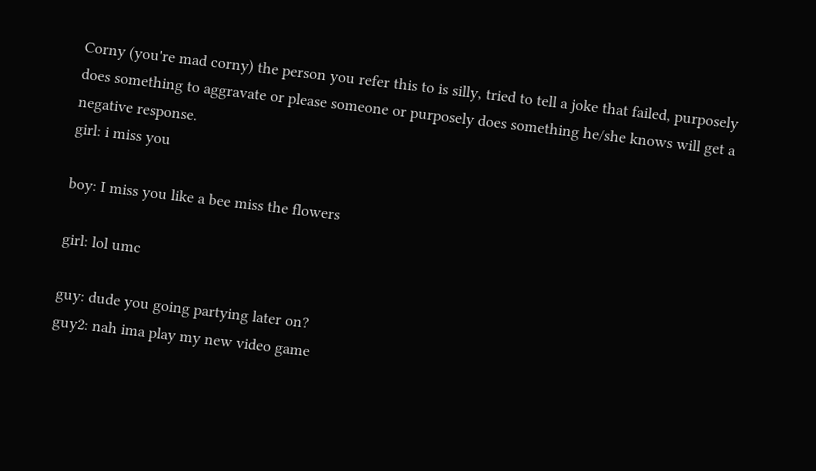Corny (you're mad corny) the person you refer this to is silly, tried to tell a joke that failed, purposely does something to aggravate or please someone or purposely does something he/she knows will get a negative response.
girl: i miss you

boy: I miss you like a bee miss the flowers

girl: lol umc

guy: dude you going partying later on?
guy2: nah ima play my new video game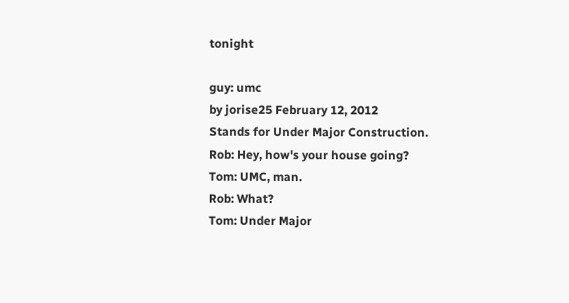tonight

guy: umc
by jorise25 February 12, 2012
Stands for Under Major Construction.
Rob: Hey, how's your house going?
Tom: UMC, man.
Rob: What?
Tom: Under Major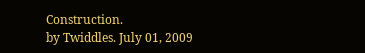Construction.
by Twiddles. July 01, 2009